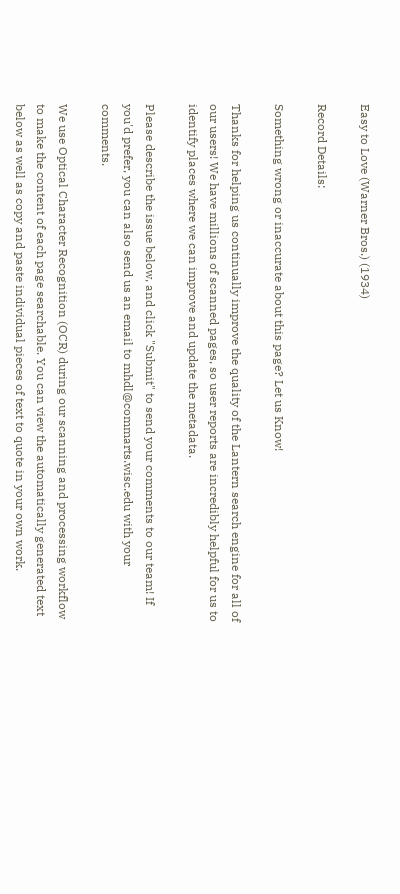Easy to Love (Warner Bros.) (1934)

Record Details:

Something wrong or inaccurate about this page? Let us Know!

Thanks for helping us continually improve the quality of the Lantern search engine for all of our users! We have millions of scanned pages, so user reports are incredibly helpful for us to identify places where we can improve and update the metadata.

Please describe the issue below, and click "Submit" to send your comments to our team! If you'd prefer, you can also send us an email to mhdl@commarts.wisc.edu with your comments.

We use Optical Character Recognition (OCR) during our scanning and processing workflow to make the content of each page searchable. You can view the automatically generated text below as well as copy and paste individual pieces of text to quote in your own work.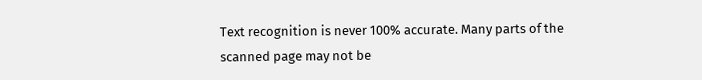Text recognition is never 100% accurate. Many parts of the scanned page may not be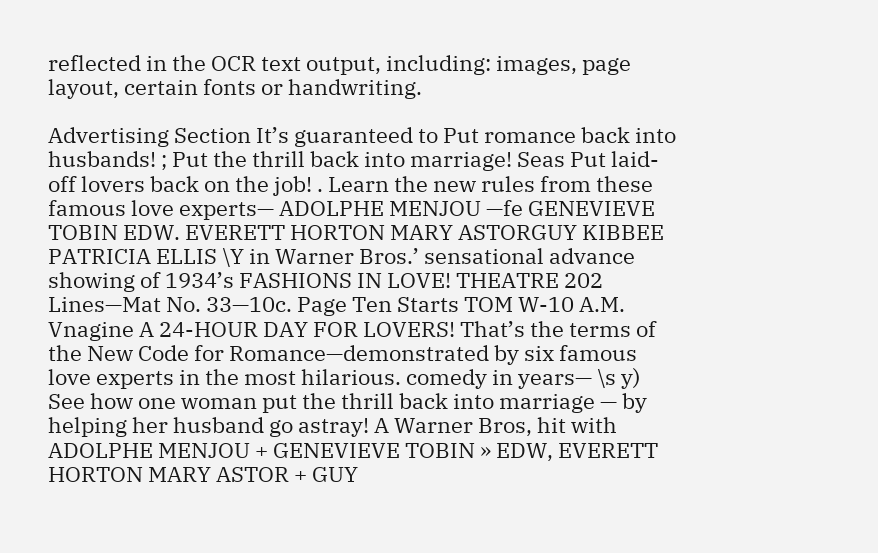reflected in the OCR text output, including: images, page layout, certain fonts or handwriting.

Advertising Section It’s guaranteed to Put romance back into husbands! ; Put the thrill back into marriage! Seas Put laid-off lovers back on the job! . Learn the new rules from these famous love experts— ADOLPHE MENJOU —fe GENEVIEVE TOBIN EDW. EVERETT HORTON MARY ASTORGUY KIBBEE PATRICIA ELLIS \Y in Warner Bros.’ sensational advance showing of 1934’s FASHIONS IN LOVE! THEATRE 202 Lines—Mat No. 33—10c. Page Ten Starts TOM W-10 A.M. Vnagine A 24-HOUR DAY FOR LOVERS! That’s the terms of the New Code for Romance—demonstrated by six famous love experts in the most hilarious. comedy in years— \s y) See how one woman put the thrill back into marriage — by helping her husband go astray! A Warner Bros, hit with ADOLPHE MENJOU + GENEVIEVE TOBIN » EDW, EVERETT HORTON MARY ASTOR + GUY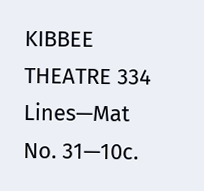KIBBEE THEATRE 334 Lines—Mat No. 31—10c.